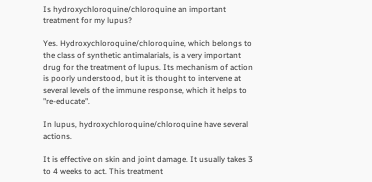Is hydroxychloroquine/chloroquine an important treatment for my lupus?

Yes. Hydroxychloroquine/chloroquine, which belongs to the class of synthetic antimalarials, is a very important drug for the treatment of lupus. Its mechanism of action is poorly understood, but it is thought to intervene at several levels of the immune response, which it helps to "re-educate".

In lupus, hydroxychloroquine/chloroquine have several actions.

It is effective on skin and joint damage. It usually takes 3 to 4 weeks to act. This treatment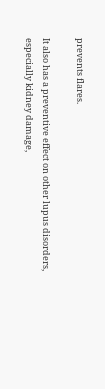prevents flares.

It also has a preventive effect on other lupus disorders, especially kidney damage,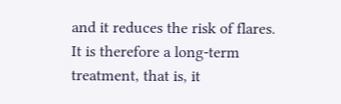and it reduces the risk of flares. It is therefore a long-term treatment, that is, it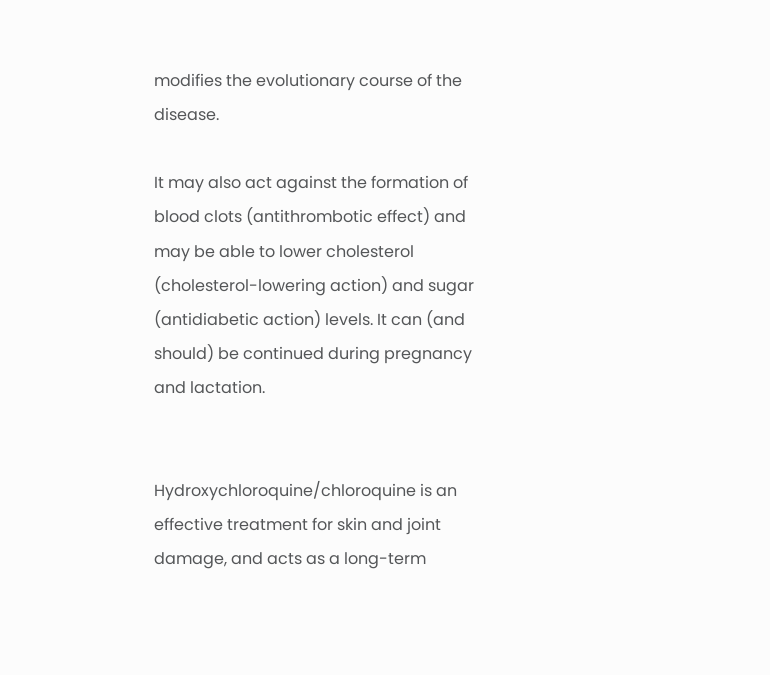modifies the evolutionary course of the disease.

It may also act against the formation of blood clots (antithrombotic effect) and may be able to lower cholesterol (cholesterol-lowering action) and sugar (antidiabetic action) levels. It can (and should) be continued during pregnancy and lactation.


Hydroxychloroquine/chloroquine is an effective treatment for skin and joint damage, and acts as a long-term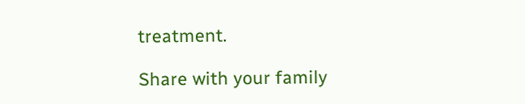treatment.

Share with your family